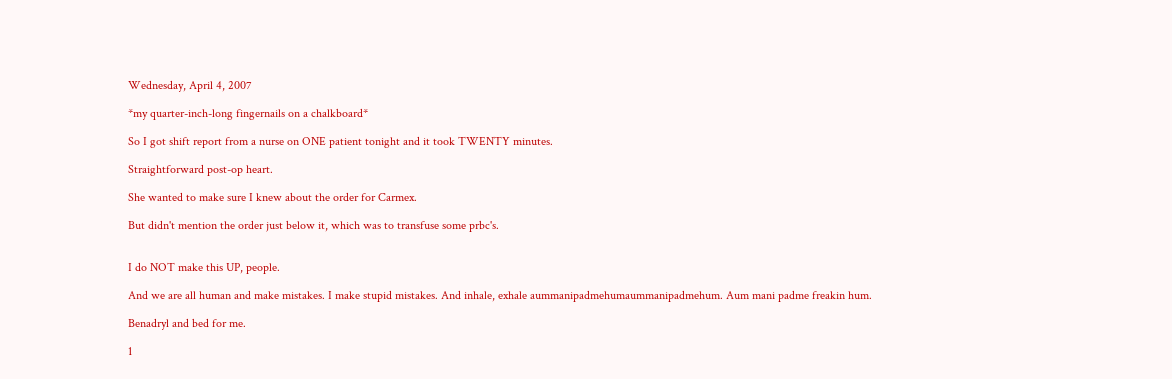Wednesday, April 4, 2007

*my quarter-inch-long fingernails on a chalkboard*

So I got shift report from a nurse on ONE patient tonight and it took TWENTY minutes.

Straightforward post-op heart.

She wanted to make sure I knew about the order for Carmex.

But didn't mention the order just below it, which was to transfuse some prbc's.


I do NOT make this UP, people.

And we are all human and make mistakes. I make stupid mistakes. And inhale, exhale aummanipadmehumaummanipadmehum. Aum mani padme freakin hum.

Benadryl and bed for me.

1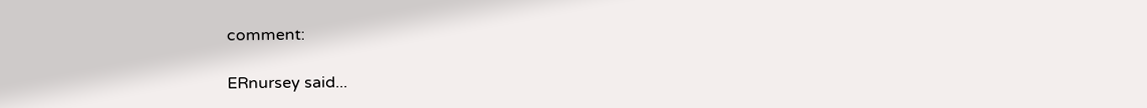comment:

ERnursey said...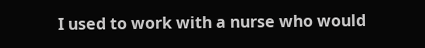I used to work with a nurse who would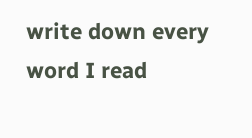write down every word I read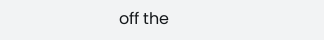off the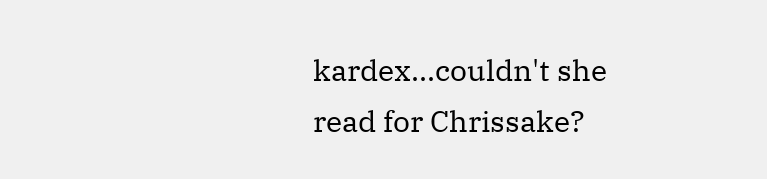kardex...couldn't she read for Chrissake?